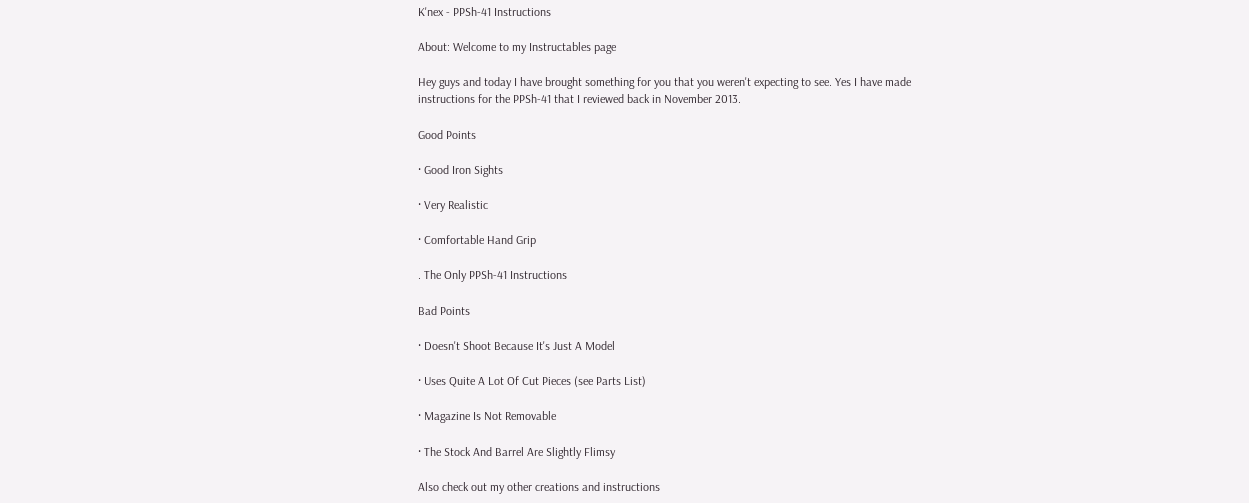K'nex - PPSh-41 Instructions

About: Welcome to my Instructables page

Hey guys and today I have brought something for you that you weren't expecting to see. Yes I have made instructions for the PPSh-41 that I reviewed back in November 2013.

Good Points

· Good Iron Sights

· Very Realistic

· Comfortable Hand Grip

. The Only PPSh-41 Instructions

Bad Points

· Doesn't Shoot Because It's Just A Model

· Uses Quite A Lot Of Cut Pieces (see Parts List)

· Magazine Is Not Removable

· The Stock And Barrel Are Slightly Flimsy

Also check out my other creations and instructions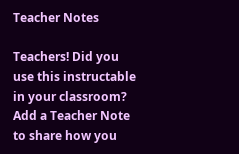Teacher Notes

Teachers! Did you use this instructable in your classroom?
Add a Teacher Note to share how you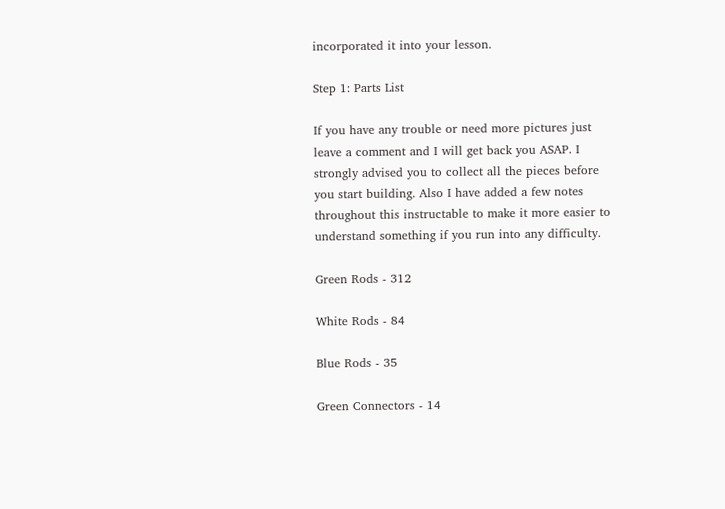incorporated it into your lesson.

Step 1: Parts List

If you have any trouble or need more pictures just leave a comment and I will get back you ASAP. I strongly advised you to collect all the pieces before you start building. Also I have added a few notes throughout this instructable to make it more easier to understand something if you run into any difficulty.

Green Rods - 312

White Rods - 84

Blue Rods - 35

Green Connectors - 14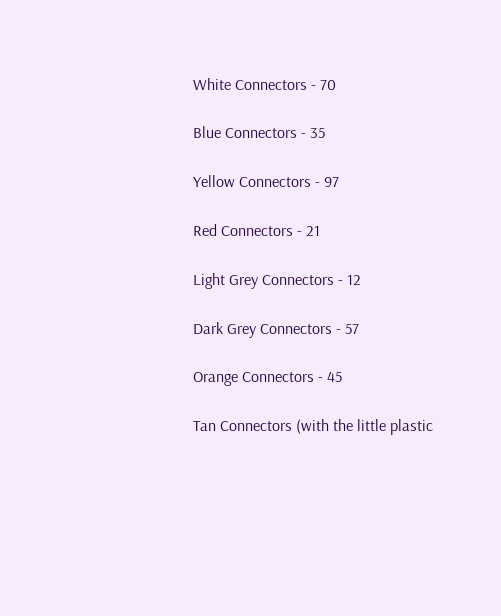White Connectors - 70

Blue Connectors - 35

Yellow Connectors - 97

Red Connectors - 21

Light Grey Connectors - 12

Dark Grey Connectors - 57

Orange Connectors - 45

Tan Connectors (with the little plastic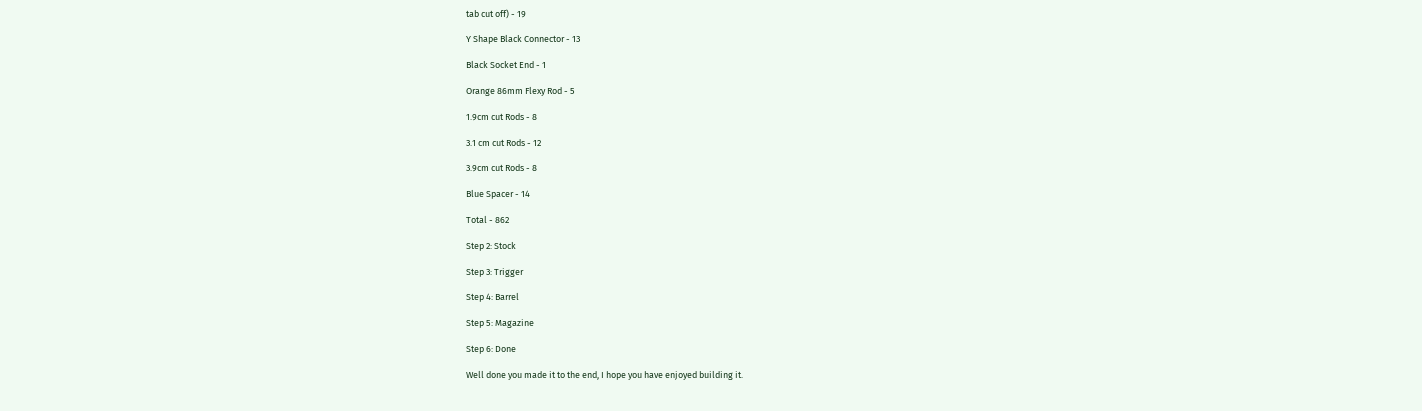tab cut off) - 19

Y Shape Black Connector - 13

Black Socket End - 1

Orange 86mm Flexy Rod - 5

1.9cm cut Rods - 8

3.1 cm cut Rods - 12

3.9cm cut Rods - 8

Blue Spacer - 14

Total - 862

Step 2: Stock

Step 3: Trigger

Step 4: Barrel

Step 5: Magazine

Step 6: Done

Well done you made it to the end, I hope you have enjoyed building it.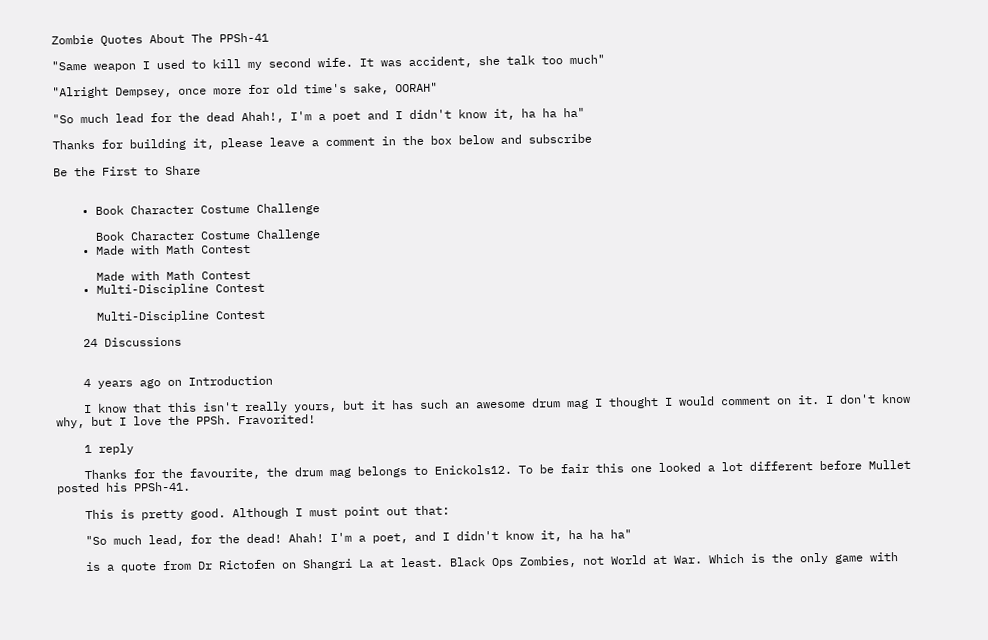Zombie Quotes About The PPSh-41

"Same weapon I used to kill my second wife. It was accident, she talk too much"

"Alright Dempsey, once more for old time's sake, OORAH"

"So much lead for the dead Ahah!, I'm a poet and I didn't know it, ha ha ha"

Thanks for building it, please leave a comment in the box below and subscribe

Be the First to Share


    • Book Character Costume Challenge

      Book Character Costume Challenge
    • Made with Math Contest

      Made with Math Contest
    • Multi-Discipline Contest

      Multi-Discipline Contest

    24 Discussions


    4 years ago on Introduction

    I know that this isn't really yours, but it has such an awesome drum mag I thought I would comment on it. I don't know why, but I love the PPSh. Fravorited!

    1 reply

    Thanks for the favourite, the drum mag belongs to Enickols12. To be fair this one looked a lot different before Mullet posted his PPSh-41.

    This is pretty good. Although I must point out that:

    "So much lead, for the dead! Ahah! I'm a poet, and I didn't know it, ha ha ha"

    is a quote from Dr Rictofen on Shangri La at least. Black Ops Zombies, not World at War. Which is the only game with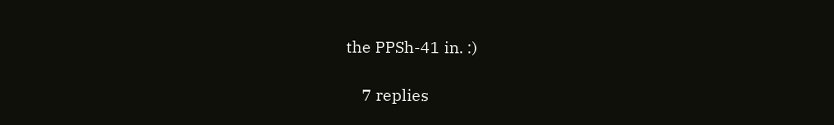the PPSh-41 in. :)

    7 replies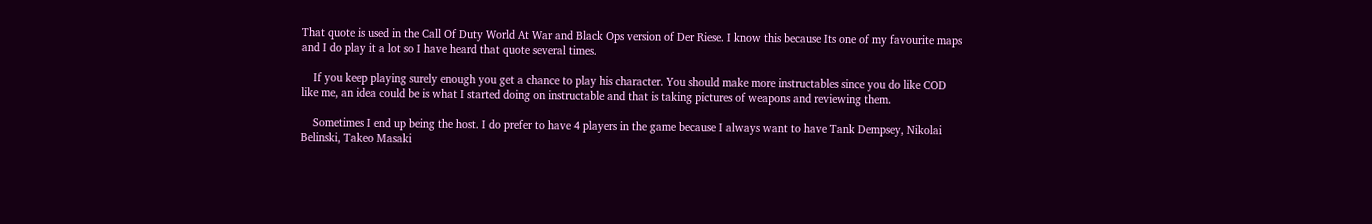That quote is used in the Call Of Duty World At War and Black Ops version of Der Riese. I know this because Its one of my favourite maps and I do play it a lot so I have heard that quote several times.

    If you keep playing surely enough you get a chance to play his character. You should make more instructables since you do like COD like me, an idea could be is what I started doing on instructable and that is taking pictures of weapons and reviewing them.

    Sometimes I end up being the host. I do prefer to have 4 players in the game because I always want to have Tank Dempsey, Nikolai Belinski, Takeo Masaki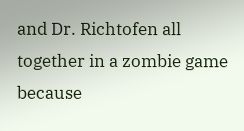and Dr. Richtofen all together in a zombie game because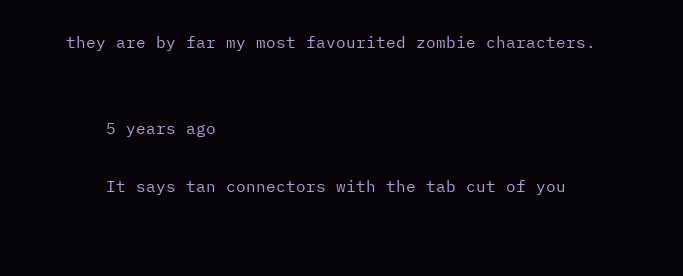they are by far my most favourited zombie characters.


    5 years ago

    It says tan connectors with the tab cut of you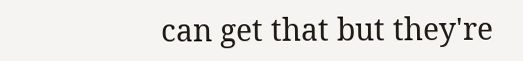can get that but they're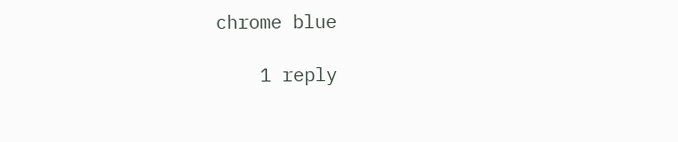chrome blue

    1 reply